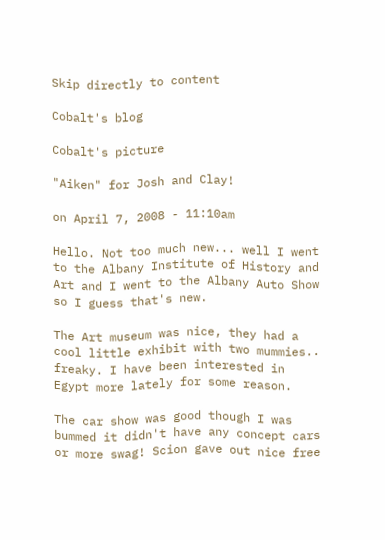Skip directly to content

Cobalt's blog

Cobalt's picture

"Aiken" for Josh and Clay!

on April 7, 2008 - 11:10am

Hello. Not too much new... well I went to the Albany Institute of History and Art and I went to the Albany Auto Show so I guess that's new.

The Art museum was nice, they had a cool little exhibit with two mummies.. freaky. I have been interested in Egypt more lately for some reason.

The car show was good though I was bummed it didn't have any concept cars or more swag! Scion gave out nice free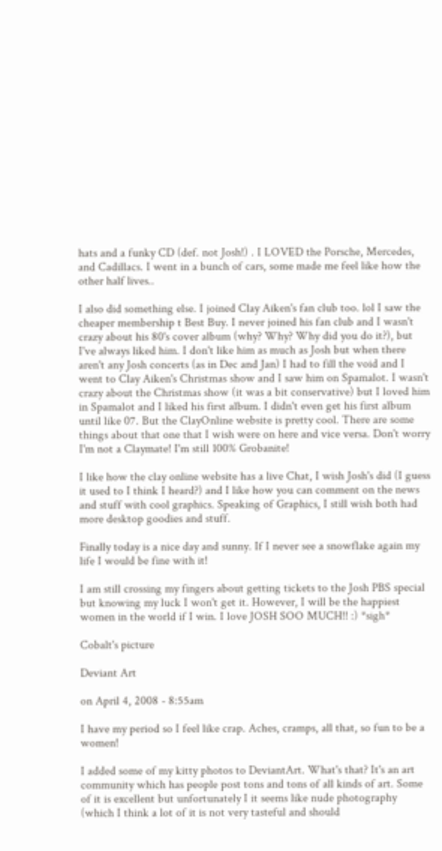hats and a funky CD (def. not Josh!) . I LOVED the Porsche, Mercedes, and Cadillacs. I went in a bunch of cars, some made me feel like how the other half lives..

I also did something else. I joined Clay Aiken's fan club too. lol I saw the cheaper membership t Best Buy. I never joined his fan club and I wasn't crazy about his 80's cover album (why? Why? Why did you do it?), but I've always liked him. I don't like him as much as Josh but when there aren't any Josh concerts (as in Dec and Jan) I had to fill the void and I went to Clay Aiken's Christmas show and I saw him on Spamalot. I wasn't crazy about the Christmas show (it was a bit conservative) but I loved him in Spamalot and I liked his first album. I didn't even get his first album until like 07. But the ClayOnline website is pretty cool. There are some things about that one that I wish were on here and vice versa. Don't worry I'm not a Claymate! I'm still 100% Grobanite!

I like how the clay online website has a live Chat, I wish Josh's did (I guess it used to I think I heard?) and I like how you can comment on the news and stuff with cool graphics. Speaking of Graphics, I still wish both had more desktop goodies and stuff.

Finally today is a nice day and sunny. If I never see a snowflake again my life I would be fine with it!

I am still crossing my fingers about getting tickets to the Josh PBS special but knowing my luck I won't get it. However, I will be the happiest women in the world if I win. I love JOSH SOO MUCH!! :) *sigh*

Cobalt's picture

Deviant Art

on April 4, 2008 - 8:55am

I have my period so I feel like crap. Aches, cramps, all that, so fun to be a women!

I added some of my kitty photos to DeviantArt. What's that? It's an art community which has people post tons and tons of all kinds of art. Some of it is excellent but unfortunately I it seems like nude photography (which I think a lot of it is not very tasteful and should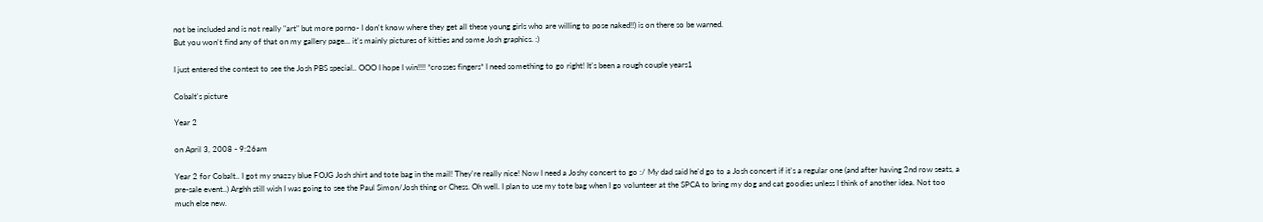not be included and is not really "art" but more porno- I don't know where they get all these young girls who are willing to pose naked!!) is on there so be warned.
But you won't find any of that on my gallery page... it's mainly pictures of kitties and some Josh graphics. :)

I just entered the contest to see the Josh PBS special.. OOO I hope I win!!!! *crosses fingers* I need something to go right! It's been a rough couple years1

Cobalt's picture

Year 2

on April 3, 2008 - 9:26am

Year 2 for Cobalt.. I got my snazzy blue FOJG Josh shirt and tote bag in the mail! They're really nice! Now I need a Joshy concert to go :/ My dad said he'd go to a Josh concert if it's a regular one (and after having 2nd row seats, a pre-sale event..) Arghh still wish I was going to see the Paul Simon/Josh thing or Chess. Oh well. I plan to use my tote bag when I go volunteer at the SPCA to bring my dog and cat goodies unless I think of another idea. Not too much else new.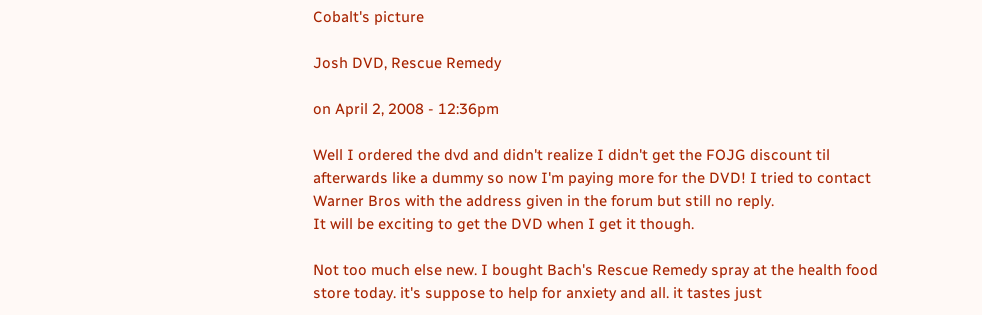Cobalt's picture

Josh DVD, Rescue Remedy

on April 2, 2008 - 12:36pm

Well I ordered the dvd and didn't realize I didn't get the FOJG discount til afterwards like a dummy so now I'm paying more for the DVD! I tried to contact Warner Bros with the address given in the forum but still no reply.
It will be exciting to get the DVD when I get it though.

Not too much else new. I bought Bach's Rescue Remedy spray at the health food store today. it's suppose to help for anxiety and all. it tastes just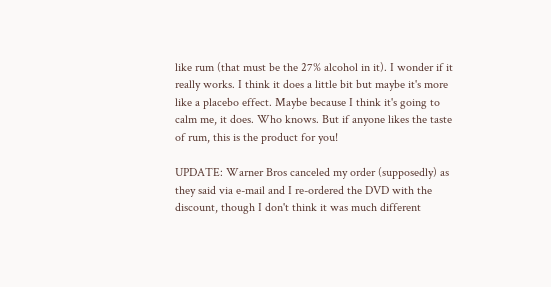like rum (that must be the 27% alcohol in it). I wonder if it really works. I think it does a little bit but maybe it's more like a placebo effect. Maybe because I think it's going to calm me, it does. Who knows. But if anyone likes the taste of rum, this is the product for you!

UPDATE: Warner Bros canceled my order (supposedly) as they said via e-mail and I re-ordered the DVD with the discount, though I don't think it was much different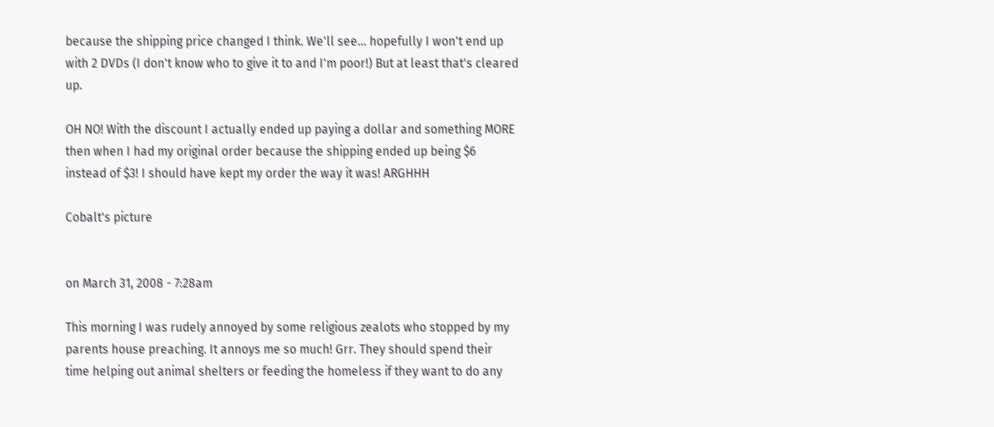because the shipping price changed I think. We'll see... hopefully I won't end up with 2 DVDs (I don't know who to give it to and I'm poor!) But at least that's cleared up.

OH NO! With the discount I actually ended up paying a dollar and something MORE then when I had my original order because the shipping ended up being $6 instead of $3! I should have kept my order the way it was! ARGHHH

Cobalt's picture


on March 31, 2008 - 7:28am

This morning I was rudely annoyed by some religious zealots who stopped by my parents house preaching. It annoys me so much! Grr. They should spend their time helping out animal shelters or feeding the homeless if they want to do any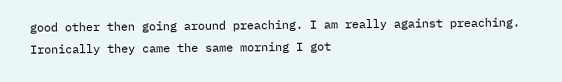good other then going around preaching. I am really against preaching. Ironically they came the same morning I got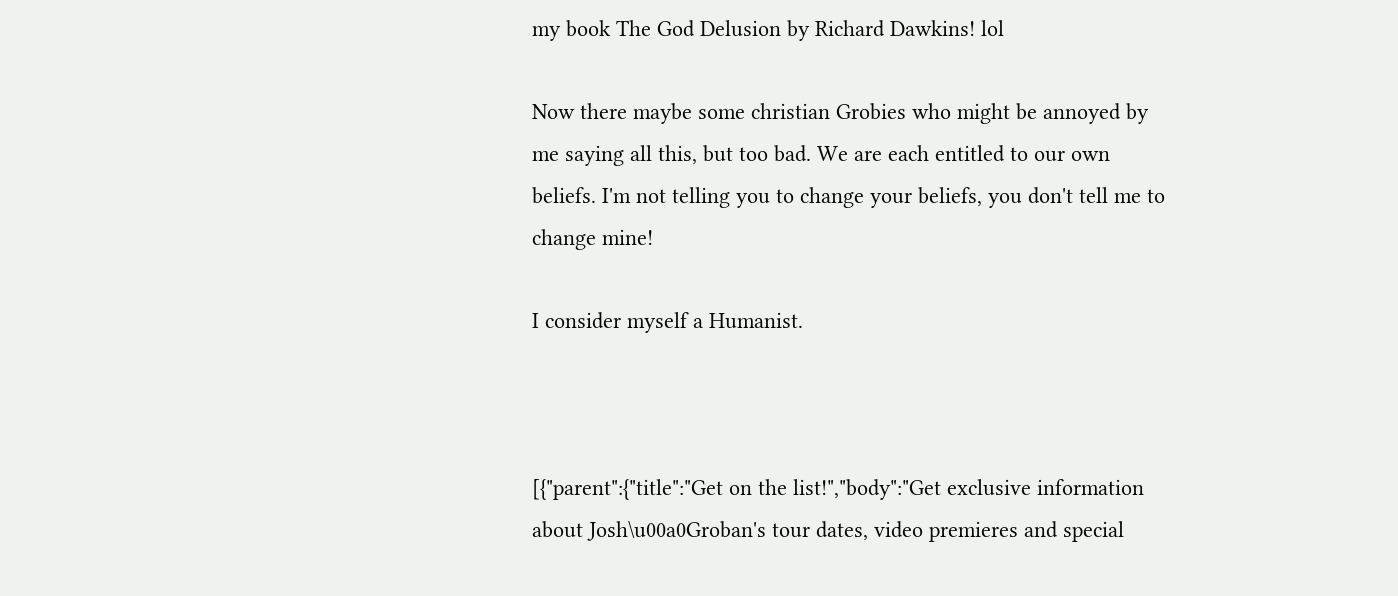my book The God Delusion by Richard Dawkins! lol

Now there maybe some christian Grobies who might be annoyed by me saying all this, but too bad. We are each entitled to our own beliefs. I'm not telling you to change your beliefs, you don't tell me to change mine!

I consider myself a Humanist.



[{"parent":{"title":"Get on the list!","body":"Get exclusive information about Josh\u00a0Groban's tour dates, video premieres and special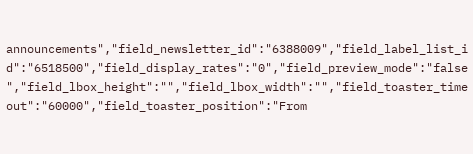announcements","field_newsletter_id":"6388009","field_label_list_id":"6518500","field_display_rates":"0","field_preview_mode":"false","field_lbox_height":"","field_lbox_width":"","field_toaster_timeout":"60000","field_toaster_position":"From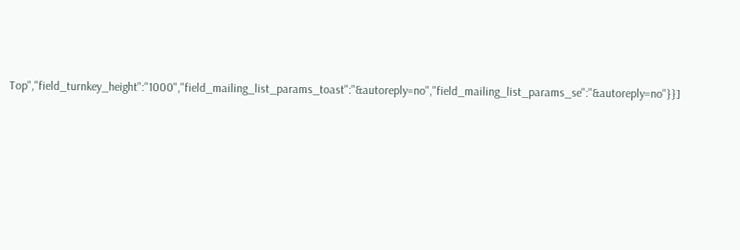Top","field_turnkey_height":"1000","field_mailing_list_params_toast":"&autoreply=no","field_mailing_list_params_se":"&autoreply=no"}}]